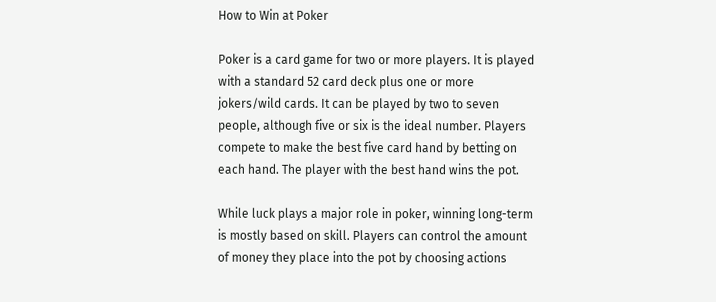How to Win at Poker

Poker is a card game for two or more players. It is played with a standard 52 card deck plus one or more jokers/wild cards. It can be played by two to seven people, although five or six is the ideal number. Players compete to make the best five card hand by betting on each hand. The player with the best hand wins the pot.

While luck plays a major role in poker, winning long-term is mostly based on skill. Players can control the amount of money they place into the pot by choosing actions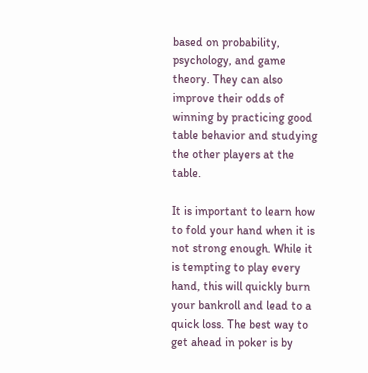based on probability, psychology, and game theory. They can also improve their odds of winning by practicing good table behavior and studying the other players at the table.

It is important to learn how to fold your hand when it is not strong enough. While it is tempting to play every hand, this will quickly burn your bankroll and lead to a quick loss. The best way to get ahead in poker is by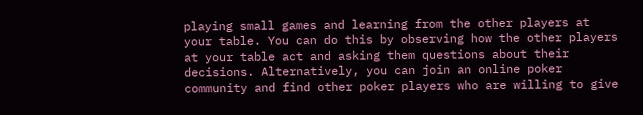playing small games and learning from the other players at your table. You can do this by observing how the other players at your table act and asking them questions about their decisions. Alternatively, you can join an online poker community and find other poker players who are willing to give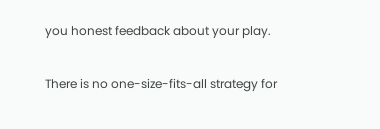you honest feedback about your play.

There is no one-size-fits-all strategy for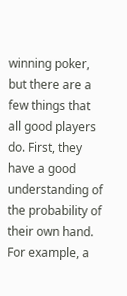winning poker, but there are a few things that all good players do. First, they have a good understanding of the probability of their own hand. For example, a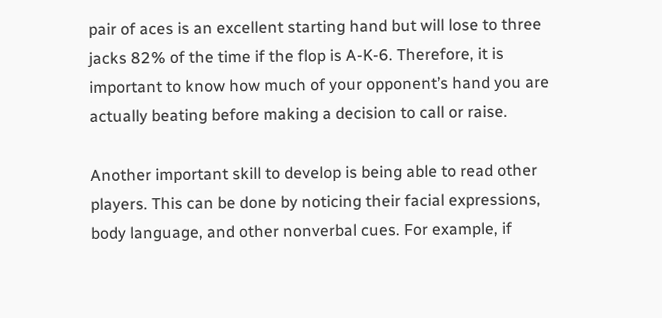pair of aces is an excellent starting hand but will lose to three jacks 82% of the time if the flop is A-K-6. Therefore, it is important to know how much of your opponent’s hand you are actually beating before making a decision to call or raise.

Another important skill to develop is being able to read other players. This can be done by noticing their facial expressions, body language, and other nonverbal cues. For example, if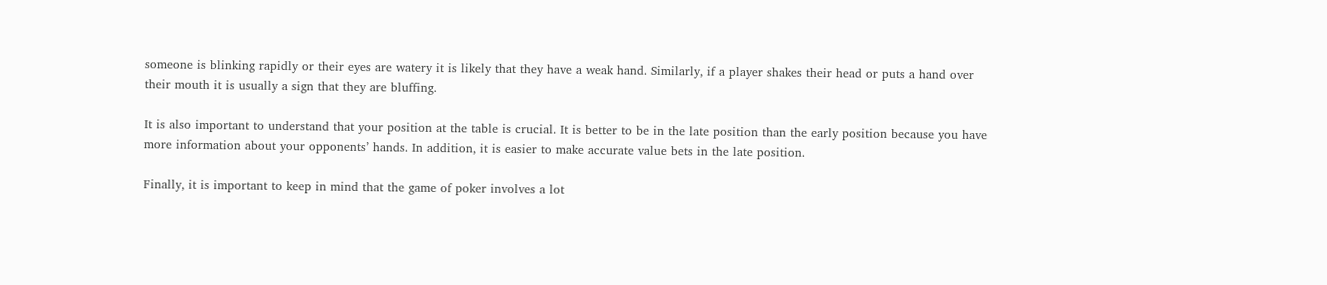someone is blinking rapidly or their eyes are watery it is likely that they have a weak hand. Similarly, if a player shakes their head or puts a hand over their mouth it is usually a sign that they are bluffing.

It is also important to understand that your position at the table is crucial. It is better to be in the late position than the early position because you have more information about your opponents’ hands. In addition, it is easier to make accurate value bets in the late position.

Finally, it is important to keep in mind that the game of poker involves a lot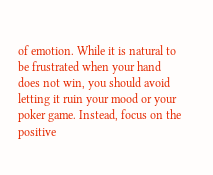of emotion. While it is natural to be frustrated when your hand does not win, you should avoid letting it ruin your mood or your poker game. Instead, focus on the positive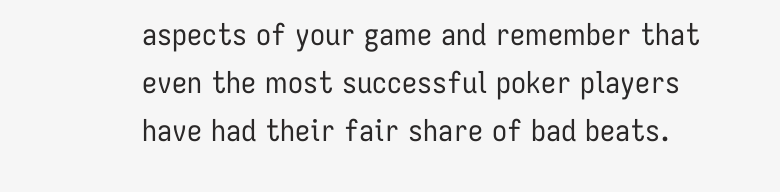aspects of your game and remember that even the most successful poker players have had their fair share of bad beats.